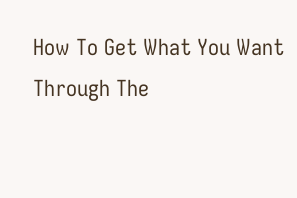How To Get What You Want Through The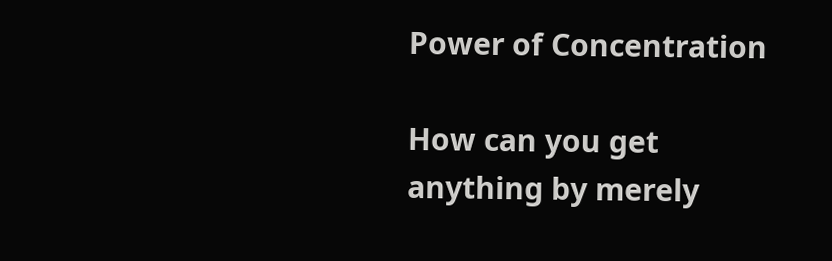Power of Concentration

How can you get anything by merely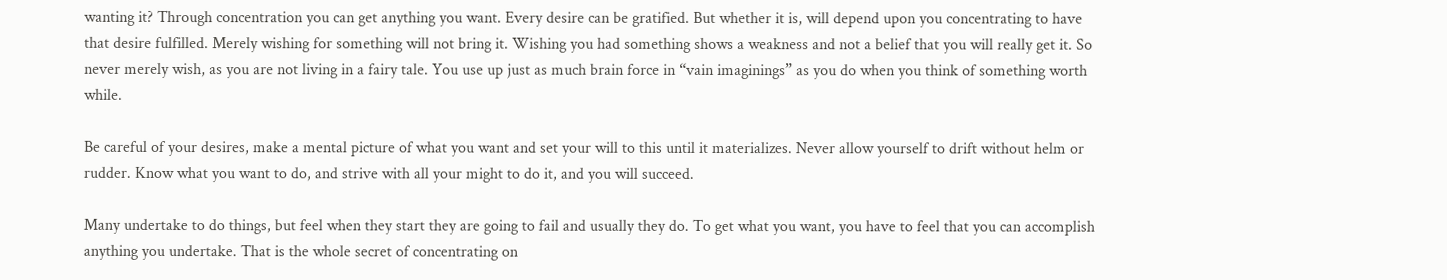wanting it? Through concentration you can get anything you want. Every desire can be gratified. But whether it is, will depend upon you concentrating to have that desire fulfilled. Merely wishing for something will not bring it. Wishing you had something shows a weakness and not a belief that you will really get it. So never merely wish, as you are not living in a fairy tale. You use up just as much brain force in “vain imaginings” as you do when you think of something worth while.

Be careful of your desires, make a mental picture of what you want and set your will to this until it materializes. Never allow yourself to drift without helm or rudder. Know what you want to do, and strive with all your might to do it, and you will succeed.

Many undertake to do things, but feel when they start they are going to fail and usually they do. To get what you want, you have to feel that you can accomplish anything you undertake. That is the whole secret of concentrating on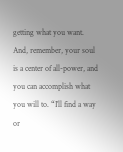getting what you want. And, remember, your soul is a center of all-power, and you can accomplish what you will to. “I’ll find a way or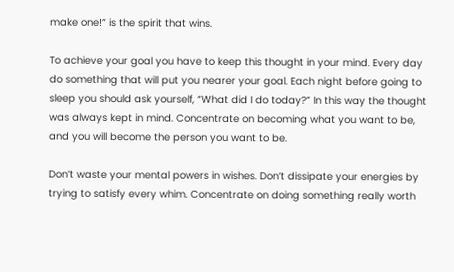make one!” is the spirit that wins.

To achieve your goal you have to keep this thought in your mind. Every day do something that will put you nearer your goal. Each night before going to sleep you should ask yourself, “What did I do today?” In this way the thought was always kept in mind. Concentrate on becoming what you want to be, and you will become the person you want to be.

Don’t waste your mental powers in wishes. Don’t dissipate your energies by trying to satisfy every whim. Concentrate on doing something really worth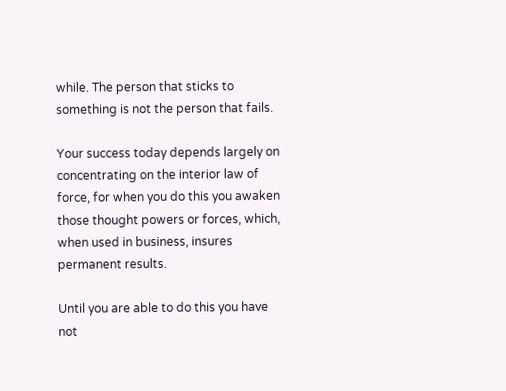while. The person that sticks to something is not the person that fails.

Your success today depends largely on concentrating on the interior law of force, for when you do this you awaken those thought powers or forces, which, when used in business, insures permanent results.

Until you are able to do this you have not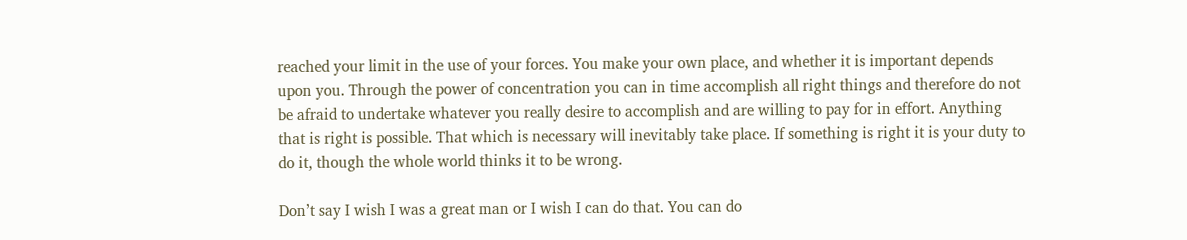reached your limit in the use of your forces. You make your own place, and whether it is important depends upon you. Through the power of concentration you can in time accomplish all right things and therefore do not be afraid to undertake whatever you really desire to accomplish and are willing to pay for in effort. Anything that is right is possible. That which is necessary will inevitably take place. If something is right it is your duty to do it, though the whole world thinks it to be wrong.

Don’t say I wish I was a great man or I wish I can do that. You can do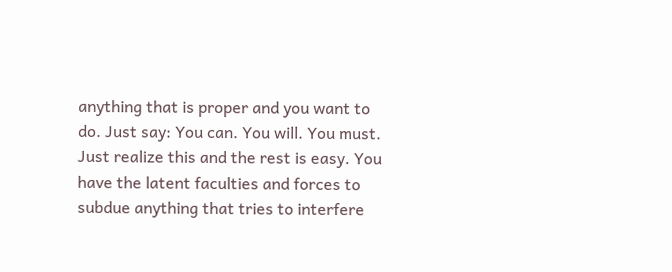anything that is proper and you want to do. Just say: You can. You will. You must. Just realize this and the rest is easy. You have the latent faculties and forces to subdue anything that tries to interfere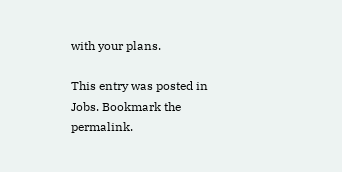with your plans.

This entry was posted in Jobs. Bookmark the permalink.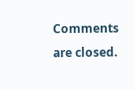Comments are closed.